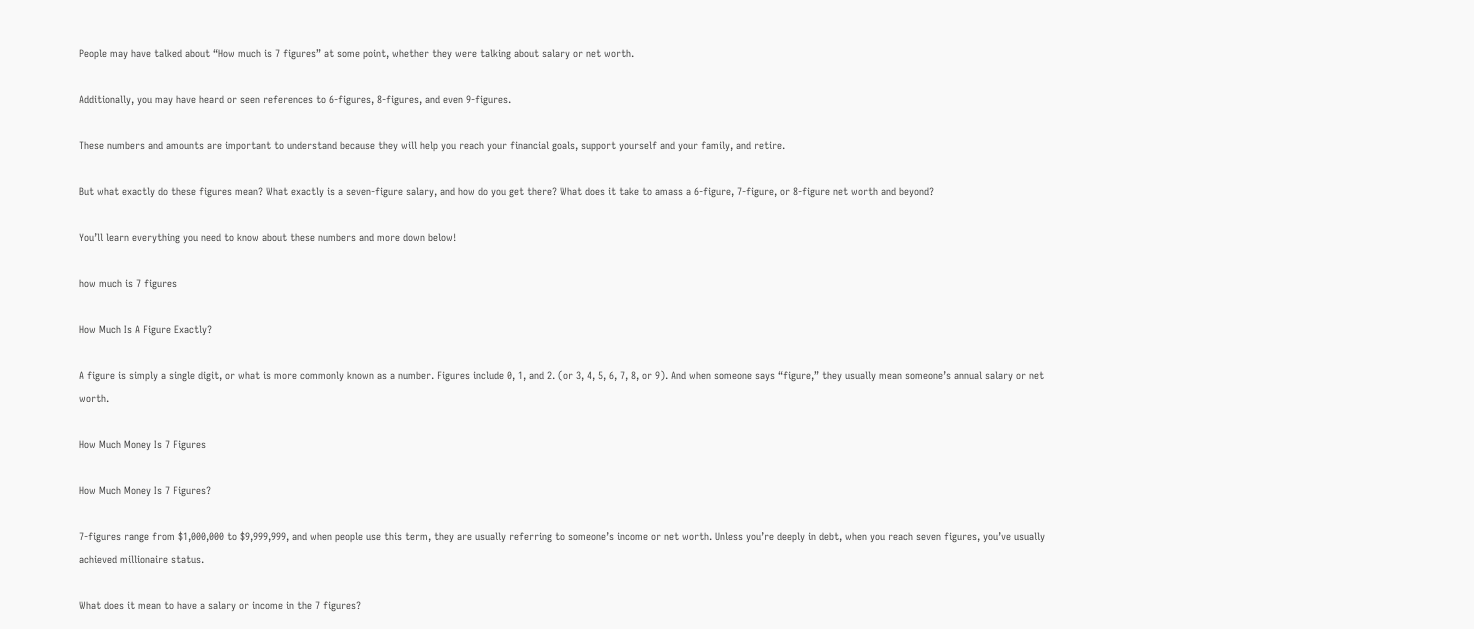People may have talked about “How much is 7 figures” at some point, whether they were talking about salary or net worth.

Additionally, you may have heard or seen references to 6-figures, 8-figures, and even 9-figures.

These numbers and amounts are important to understand because they will help you reach your financial goals, support yourself and your family, and retire.

But what exactly do these figures mean? What exactly is a seven-figure salary, and how do you get there? What does it take to amass a 6-figure, 7-figure, or 8-figure net worth and beyond?

You’ll learn everything you need to know about these numbers and more down below!

how much is 7 figures

How Much Is A Figure Exactly?

A figure is simply a single digit, or what is more commonly known as a number. Figures include 0, 1, and 2. (or 3, 4, 5, 6, 7, 8, or 9). And when someone says “figure,” they usually mean someone’s annual salary or net worth.

How Much Money Is 7 Figures

How Much Money Is 7 Figures?

7-figures range from $1,000,000 to $9,999,999, and when people use this term, they are usually referring to someone’s income or net worth. Unless you’re deeply in debt, when you reach seven figures, you’ve usually achieved millionaire status.

What does it mean to have a salary or income in the 7 figures?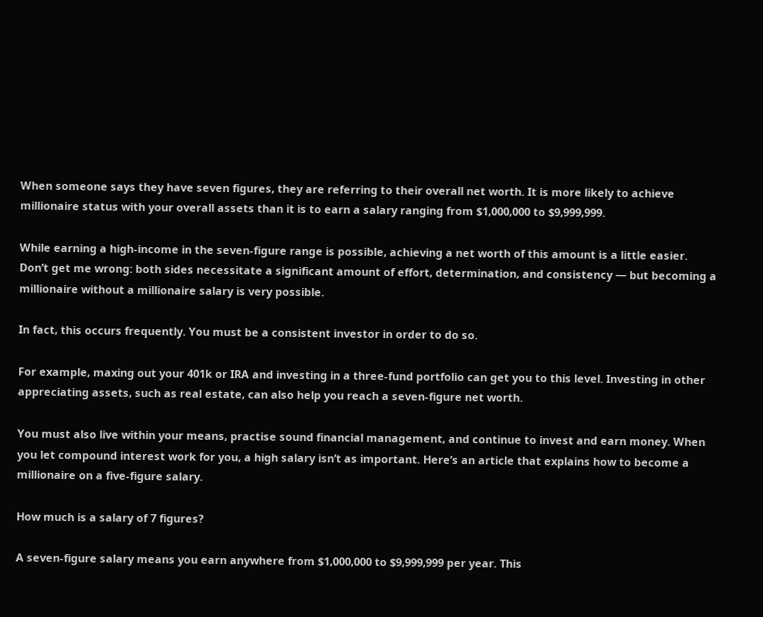When someone says they have seven figures, they are referring to their overall net worth. It is more likely to achieve millionaire status with your overall assets than it is to earn a salary ranging from $1,000,000 to $9,999,999.

While earning a high-income in the seven-figure range is possible, achieving a net worth of this amount is a little easier. Don’t get me wrong: both sides necessitate a significant amount of effort, determination, and consistency — but becoming a millionaire without a millionaire salary is very possible.

In fact, this occurs frequently. You must be a consistent investor in order to do so.

For example, maxing out your 401k or IRA and investing in a three-fund portfolio can get you to this level. Investing in other appreciating assets, such as real estate, can also help you reach a seven-figure net worth.

You must also live within your means, practise sound financial management, and continue to invest and earn money. When you let compound interest work for you, a high salary isn’t as important. Here’s an article that explains how to become a millionaire on a five-figure salary.

How much is a salary of 7 figures?

A seven-figure salary means you earn anywhere from $1,000,000 to $9,999,999 per year. This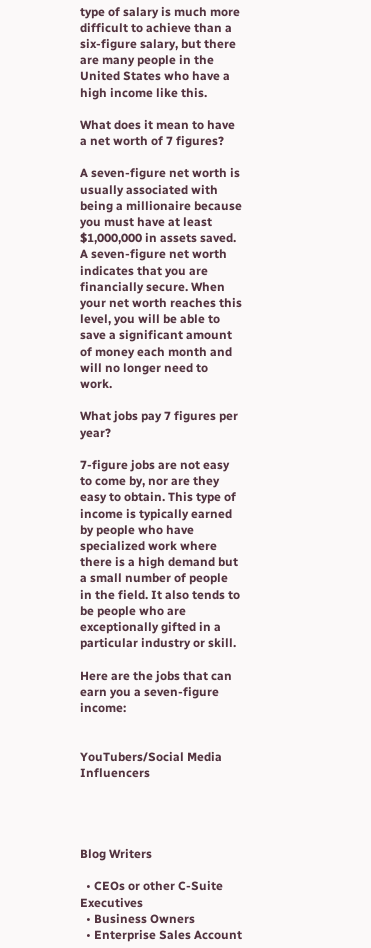type of salary is much more difficult to achieve than a six-figure salary, but there are many people in the United States who have a high income like this.

What does it mean to have a net worth of 7 figures?

A seven-figure net worth is usually associated with being a millionaire because you must have at least $1,000,000 in assets saved. A seven-figure net worth indicates that you are financially secure. When your net worth reaches this level, you will be able to save a significant amount of money each month and will no longer need to work.

What jobs pay 7 figures per year?

7-figure jobs are not easy to come by, nor are they easy to obtain. This type of income is typically earned by people who have specialized work where there is a high demand but a small number of people in the field. It also tends to be people who are exceptionally gifted in a particular industry or skill.

Here are the jobs that can earn you a seven-figure income:


YouTubers/Social Media Influencers




Blog Writers

  • CEOs or other C-Suite Executives
  • Business Owners
  • Enterprise Sales Account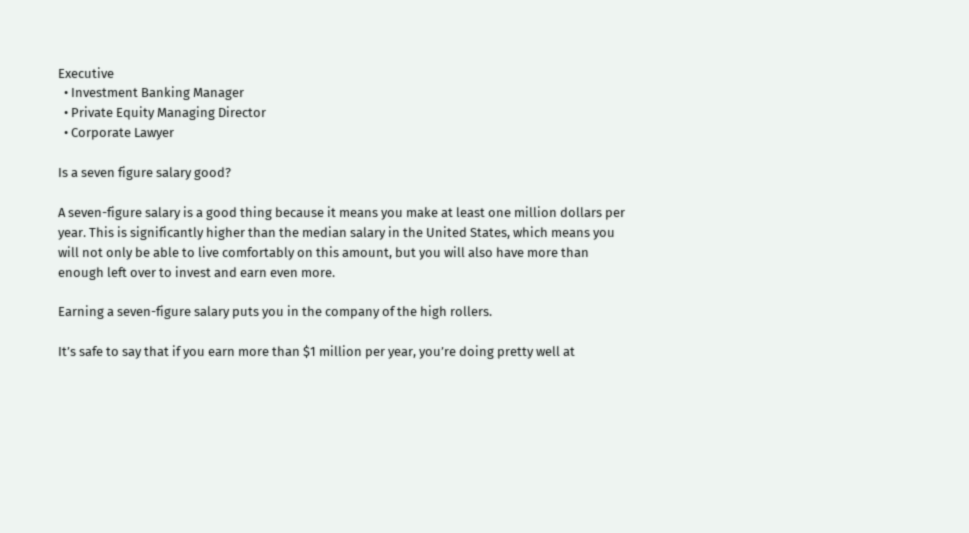Executive
  • Investment Banking Manager
  • Private Equity Managing Director
  • Corporate Lawyer

Is a seven figure salary good?

A seven-figure salary is a good thing because it means you make at least one million dollars per year. This is significantly higher than the median salary in the United States, which means you will not only be able to live comfortably on this amount, but you will also have more than enough left over to invest and earn even more.

Earning a seven-figure salary puts you in the company of the high rollers.

It’s safe to say that if you earn more than $1 million per year, you’re doing pretty well at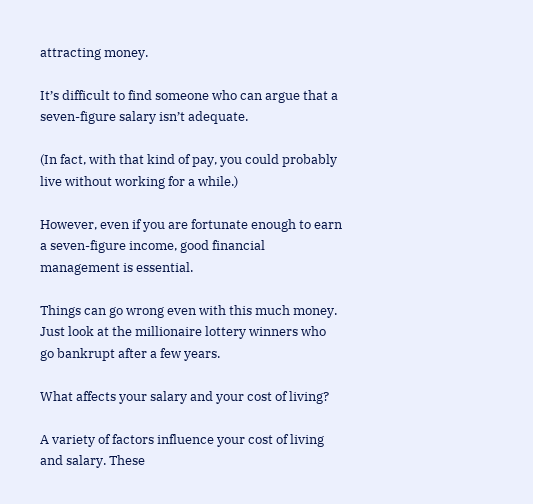attracting money.

It’s difficult to find someone who can argue that a seven-figure salary isn’t adequate.

(In fact, with that kind of pay, you could probably live without working for a while.)

However, even if you are fortunate enough to earn a seven-figure income, good financial management is essential.

Things can go wrong even with this much money. Just look at the millionaire lottery winners who go bankrupt after a few years.

What affects your salary and your cost of living?

A variety of factors influence your cost of living and salary. These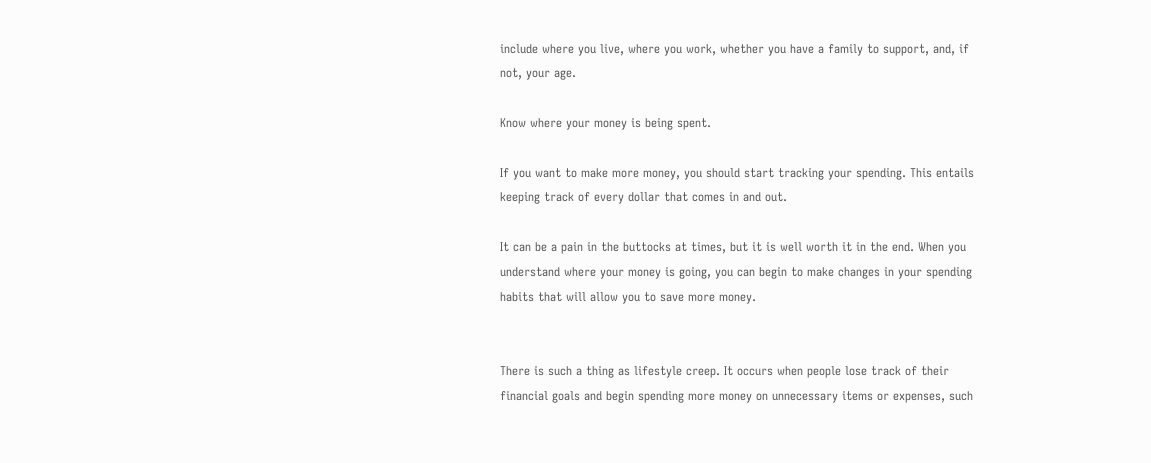include where you live, where you work, whether you have a family to support, and, if not, your age.

Know where your money is being spent.

If you want to make more money, you should start tracking your spending. This entails keeping track of every dollar that comes in and out.

It can be a pain in the buttocks at times, but it is well worth it in the end. When you understand where your money is going, you can begin to make changes in your spending habits that will allow you to save more money.


There is such a thing as lifestyle creep. It occurs when people lose track of their financial goals and begin spending more money on unnecessary items or expenses, such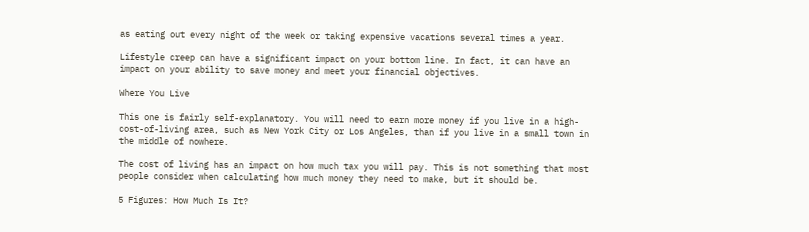as eating out every night of the week or taking expensive vacations several times a year.

Lifestyle creep can have a significant impact on your bottom line. In fact, it can have an impact on your ability to save money and meet your financial objectives.

Where You Live

This one is fairly self-explanatory. You will need to earn more money if you live in a high-cost-of-living area, such as New York City or Los Angeles, than if you live in a small town in the middle of nowhere.

The cost of living has an impact on how much tax you will pay. This is not something that most people consider when calculating how much money they need to make, but it should be.

5 Figures: How Much Is It?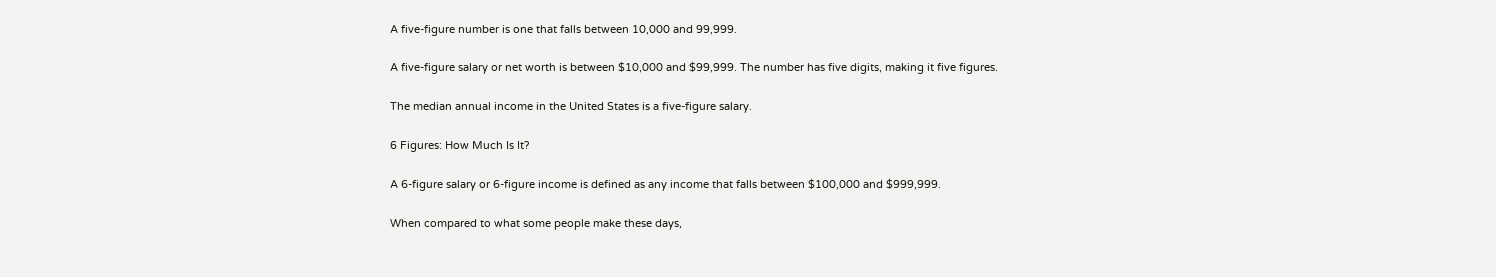A five-figure number is one that falls between 10,000 and 99,999.

A five-figure salary or net worth is between $10,000 and $99,999. The number has five digits, making it five figures.

The median annual income in the United States is a five-figure salary.

6 Figures: How Much Is It?

A 6-figure salary or 6-figure income is defined as any income that falls between $100,000 and $999,999.

When compared to what some people make these days,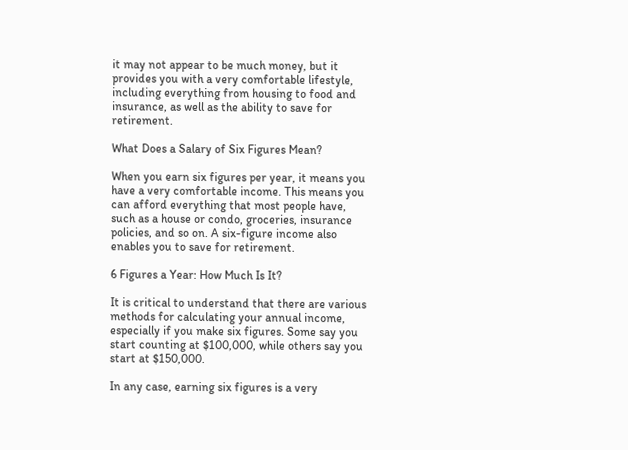it may not appear to be much money, but it provides you with a very comfortable lifestyle, including everything from housing to food and insurance, as well as the ability to save for retirement.

What Does a Salary of Six Figures Mean?

When you earn six figures per year, it means you have a very comfortable income. This means you can afford everything that most people have, such as a house or condo, groceries, insurance policies, and so on. A six-figure income also enables you to save for retirement.

6 Figures a Year: How Much Is It?

It is critical to understand that there are various methods for calculating your annual income, especially if you make six figures. Some say you start counting at $100,000, while others say you start at $150,000.

In any case, earning six figures is a very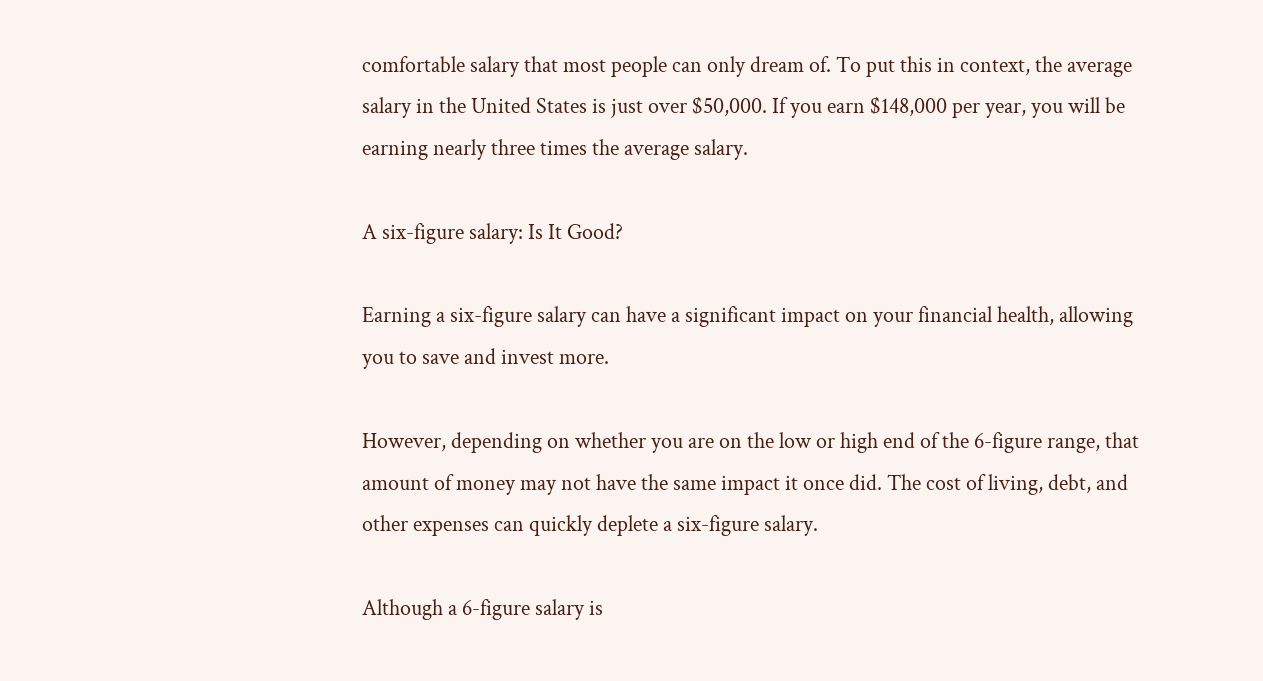comfortable salary that most people can only dream of. To put this in context, the average salary in the United States is just over $50,000. If you earn $148,000 per year, you will be earning nearly three times the average salary.

A six-figure salary: Is It Good?

Earning a six-figure salary can have a significant impact on your financial health, allowing you to save and invest more.

However, depending on whether you are on the low or high end of the 6-figure range, that amount of money may not have the same impact it once did. The cost of living, debt, and other expenses can quickly deplete a six-figure salary.

Although a 6-figure salary is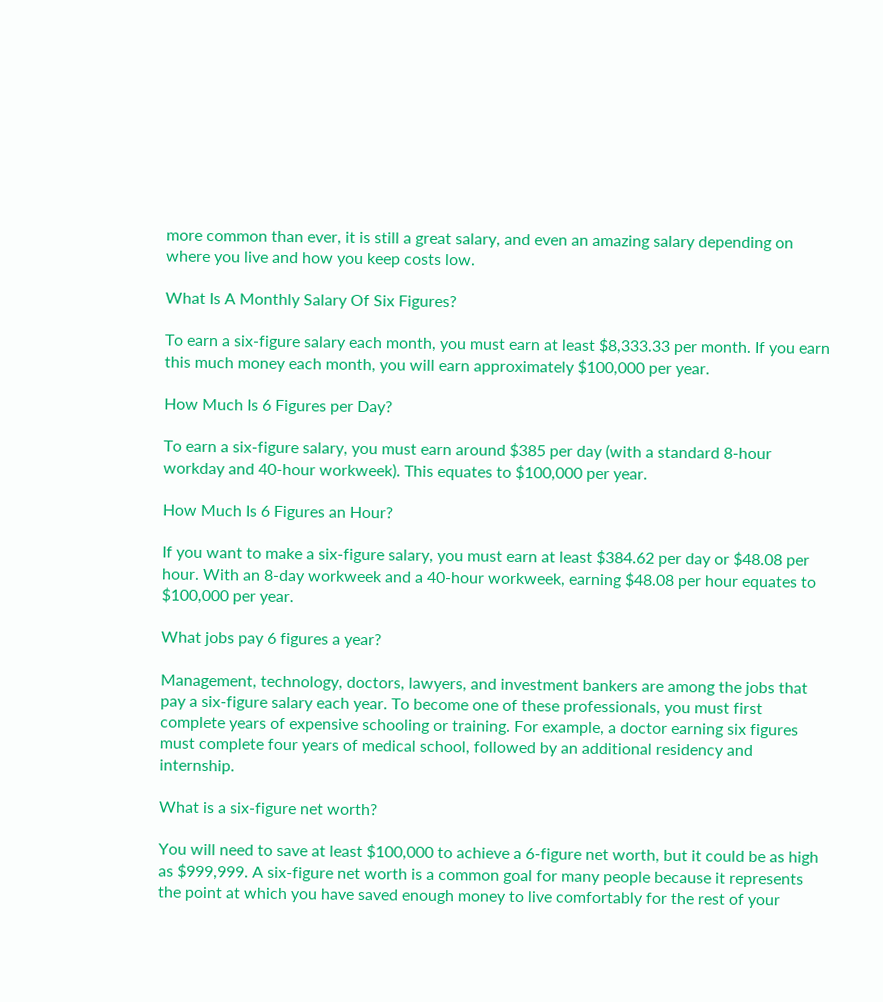more common than ever, it is still a great salary, and even an amazing salary depending on where you live and how you keep costs low.

What Is A Monthly Salary Of Six Figures?

To earn a six-figure salary each month, you must earn at least $8,333.33 per month. If you earn this much money each month, you will earn approximately $100,000 per year.

How Much Is 6 Figures per Day?

To earn a six-figure salary, you must earn around $385 per day (with a standard 8-hour workday and 40-hour workweek). This equates to $100,000 per year.

How Much Is 6 Figures an Hour?

If you want to make a six-figure salary, you must earn at least $384.62 per day or $48.08 per hour. With an 8-day workweek and a 40-hour workweek, earning $48.08 per hour equates to $100,000 per year.

What jobs pay 6 figures a year?

Management, technology, doctors, lawyers, and investment bankers are among the jobs that pay a six-figure salary each year. To become one of these professionals, you must first complete years of expensive schooling or training. For example, a doctor earning six figures must complete four years of medical school, followed by an additional residency and internship.

What is a six-figure net worth?

You will need to save at least $100,000 to achieve a 6-figure net worth, but it could be as high as $999,999. A six-figure net worth is a common goal for many people because it represents the point at which you have saved enough money to live comfortably for the rest of your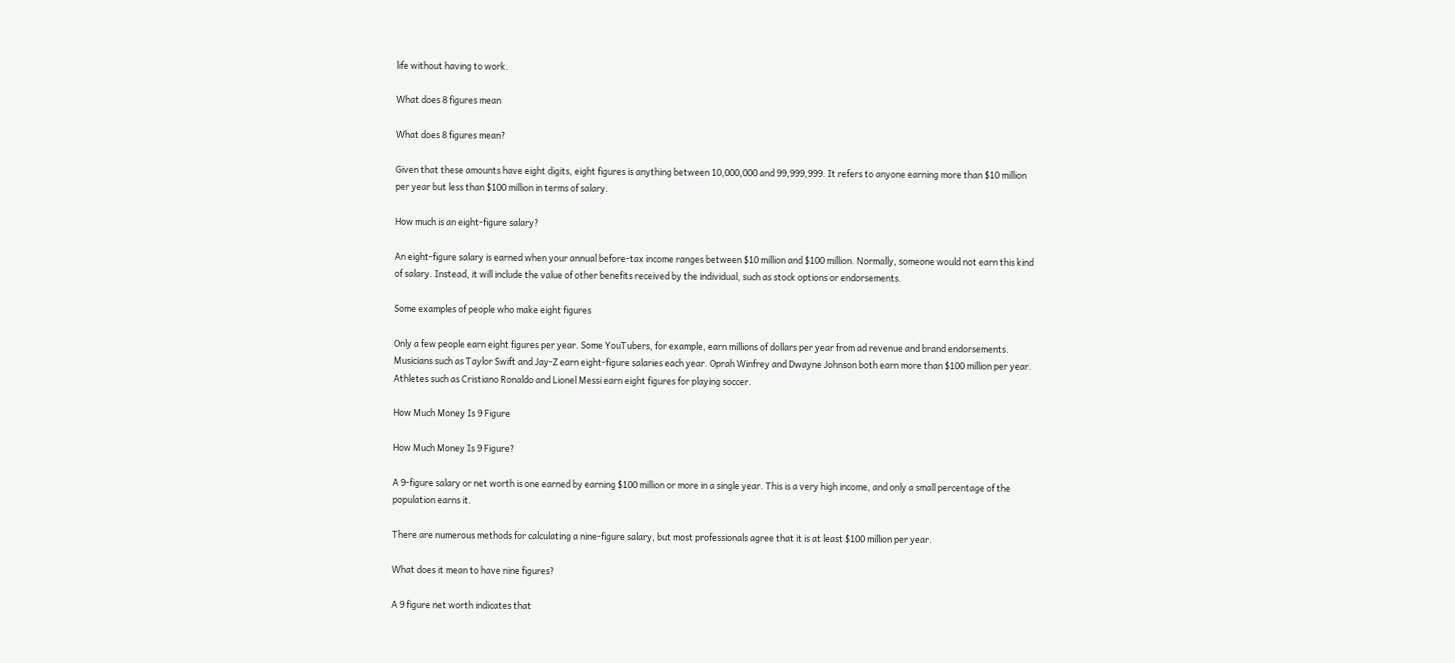life without having to work.

What does 8 figures mean

What does 8 figures mean?

Given that these amounts have eight digits, eight figures is anything between 10,000,000 and 99,999,999. It refers to anyone earning more than $10 million per year but less than $100 million in terms of salary.

How much is an eight-figure salary?

An eight-figure salary is earned when your annual before-tax income ranges between $10 million and $100 million. Normally, someone would not earn this kind of salary. Instead, it will include the value of other benefits received by the individual, such as stock options or endorsements.

Some examples of people who make eight figures

Only a few people earn eight figures per year. Some YouTubers, for example, earn millions of dollars per year from ad revenue and brand endorsements. Musicians such as Taylor Swift and Jay-Z earn eight-figure salaries each year. Oprah Winfrey and Dwayne Johnson both earn more than $100 million per year. Athletes such as Cristiano Ronaldo and Lionel Messi earn eight figures for playing soccer.

How Much Money Is 9 Figure

How Much Money Is 9 Figure?

A 9-figure salary or net worth is one earned by earning $100 million or more in a single year. This is a very high income, and only a small percentage of the population earns it.

There are numerous methods for calculating a nine-figure salary, but most professionals agree that it is at least $100 million per year.

What does it mean to have nine figures?

A 9 figure net worth indicates that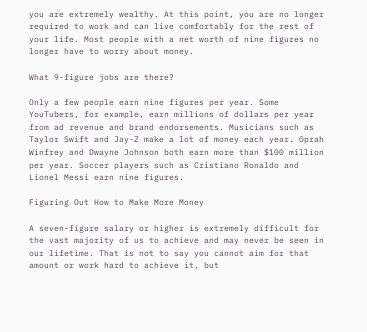you are extremely wealthy. At this point, you are no longer required to work and can live comfortably for the rest of your life. Most people with a net worth of nine figures no longer have to worry about money.

What 9-figure jobs are there?

Only a few people earn nine figures per year. Some YouTubers, for example, earn millions of dollars per year from ad revenue and brand endorsements. Musicians such as Taylor Swift and Jay-Z make a lot of money each year. Oprah Winfrey and Dwayne Johnson both earn more than $100 million per year. Soccer players such as Cristiano Ronaldo and Lionel Messi earn nine figures.

Figuring Out How to Make More Money

A seven-figure salary or higher is extremely difficult for the vast majority of us to achieve and may never be seen in our lifetime. That is not to say you cannot aim for that amount or work hard to achieve it, but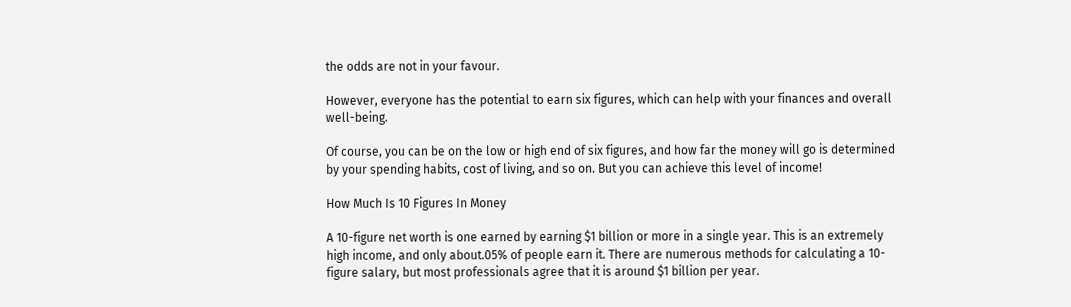the odds are not in your favour.

However, everyone has the potential to earn six figures, which can help with your finances and overall well-being.

Of course, you can be on the low or high end of six figures, and how far the money will go is determined by your spending habits, cost of living, and so on. But you can achieve this level of income!

How Much Is 10 Figures In Money

A 10-figure net worth is one earned by earning $1 billion or more in a single year. This is an extremely high income, and only about.05% of people earn it. There are numerous methods for calculating a 10-figure salary, but most professionals agree that it is around $1 billion per year.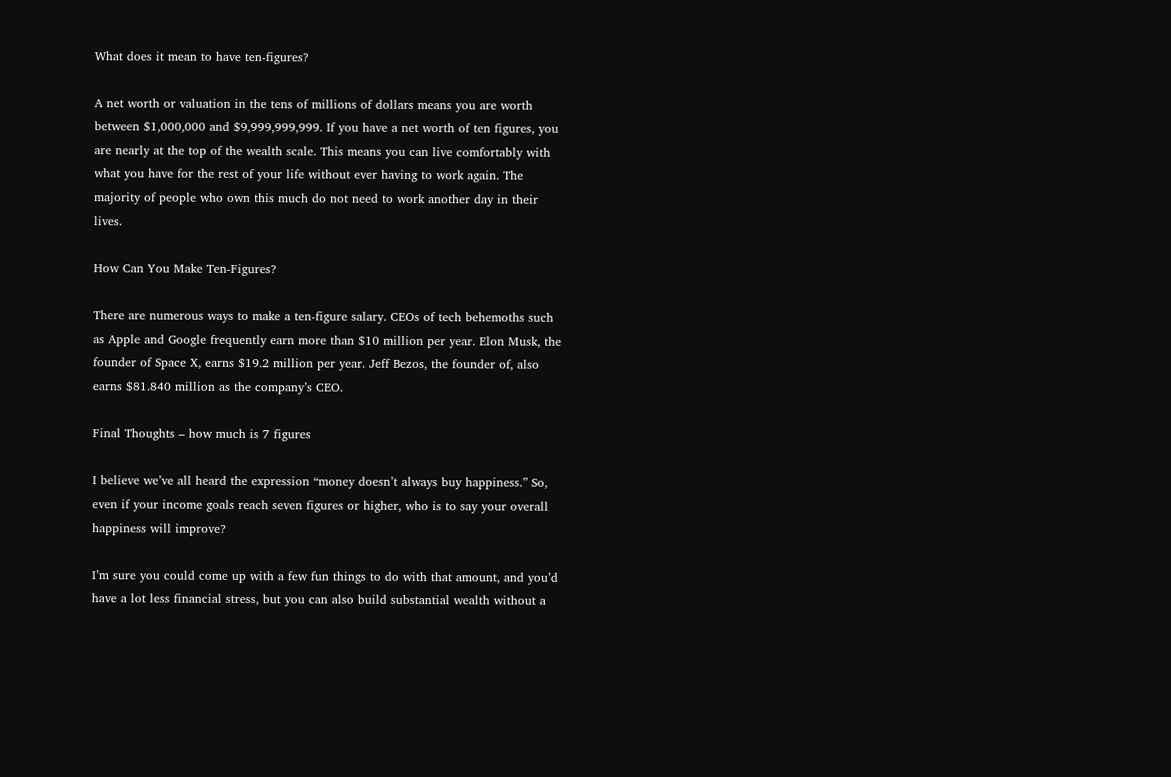What does it mean to have ten-figures?

A net worth or valuation in the tens of millions of dollars means you are worth between $1,000,000 and $9,999,999,999. If you have a net worth of ten figures, you are nearly at the top of the wealth scale. This means you can live comfortably with what you have for the rest of your life without ever having to work again. The majority of people who own this much do not need to work another day in their lives.

How Can You Make Ten-Figures?

There are numerous ways to make a ten-figure salary. CEOs of tech behemoths such as Apple and Google frequently earn more than $10 million per year. Elon Musk, the founder of Space X, earns $19.2 million per year. Jeff Bezos, the founder of, also earns $81.840 million as the company’s CEO.

Final Thoughts – how much is 7 figures

I believe we’ve all heard the expression “money doesn’t always buy happiness.” So, even if your income goals reach seven figures or higher, who is to say your overall happiness will improve?

I’m sure you could come up with a few fun things to do with that amount, and you’d have a lot less financial stress, but you can also build substantial wealth without a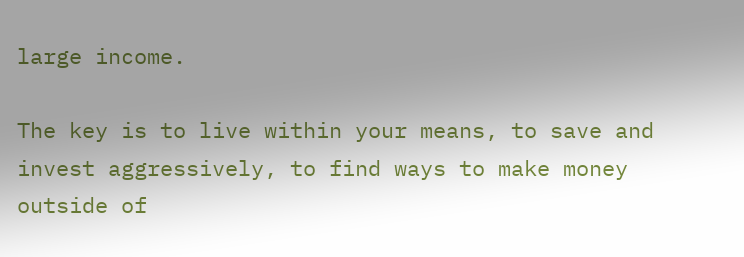large income.

The key is to live within your means, to save and invest aggressively, to find ways to make money outside of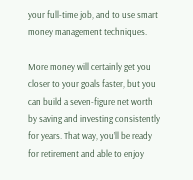your full-time job, and to use smart money management techniques.

More money will certainly get you closer to your goals faster, but you can build a seven-figure net worth by saving and investing consistently for years. That way, you’ll be ready for retirement and able to enjoy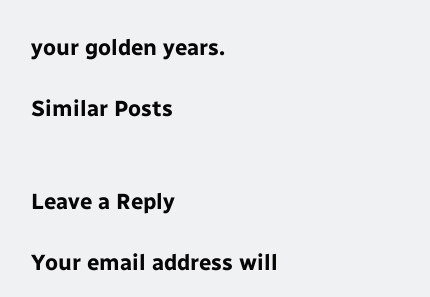your golden years.

Similar Posts


Leave a Reply

Your email address will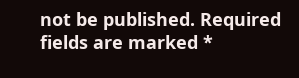not be published. Required fields are marked *